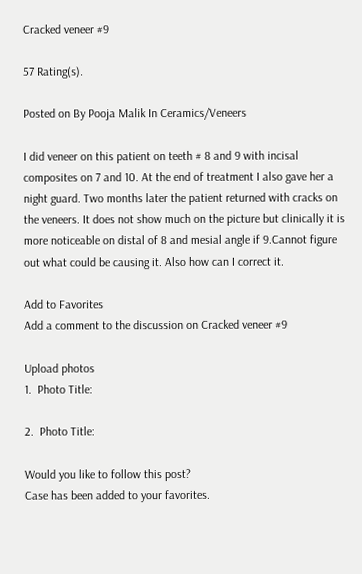Cracked veneer #9

57 Rating(s).

Posted on By Pooja Malik In Ceramics/Veneers

I did veneer on this patient on teeth # 8 and 9 with incisal composites on 7 and 10. At the end of treatment I also gave her a night guard. Two months later the patient returned with cracks on the veneers. It does not show much on the picture but clinically it is more noticeable on distal of 8 and mesial angle if 9.Cannot figure out what could be causing it. Also how can I correct it.

Add to Favorites
Add a comment to the discussion on Cracked veneer #9

Upload photos
1.  Photo Title:

2.  Photo Title:

Would you like to follow this post?
Case has been added to your favorites.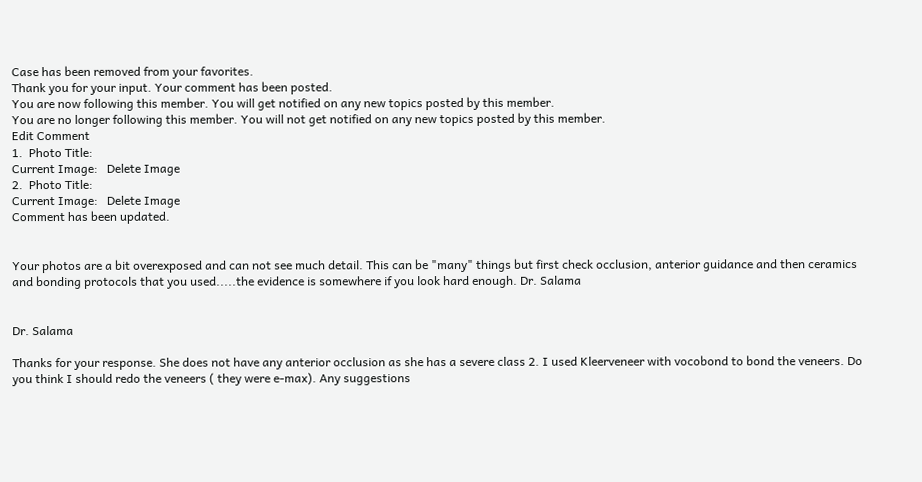Case has been removed from your favorites.
Thank you for your input. Your comment has been posted.
You are now following this member. You will get notified on any new topics posted by this member.
You are no longer following this member. You will not get notified on any new topics posted by this member.
Edit Comment
1.  Photo Title:
Current Image:   Delete Image
2.  Photo Title:
Current Image:   Delete Image
Comment has been updated.


Your photos are a bit overexposed and can not see much detail. This can be "many" things but first check occlusion, anterior guidance and then ceramics and bonding protocols that you used.....the evidence is somewhere if you look hard enough. Dr. Salama


Dr. Salama

Thanks for your response. She does not have any anterior occlusion as she has a severe class 2. I used Kleerveneer with vocobond to bond the veneers. Do you think I should redo the veneers ( they were e-max). Any suggestions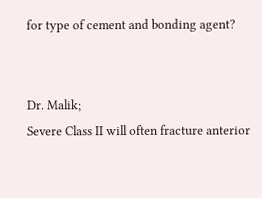for type of cement and bonding agent?


Dr. Malik;
Severe Class II will often fracture anterior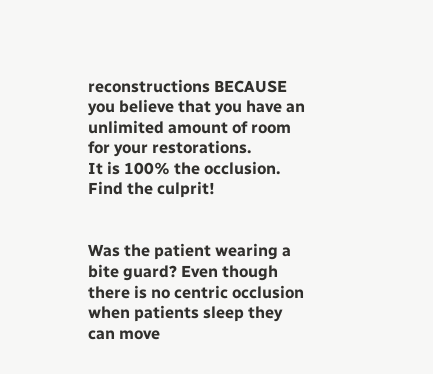reconstructions BECAUSE you believe that you have an unlimited amount of room for your restorations.
It is 100% the occlusion. Find the culprit!


Was the patient wearing a bite guard? Even though there is no centric occlusion when patients sleep they can move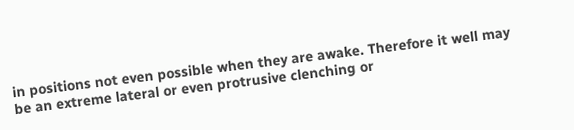in positions not even possible when they are awake. Therefore it well may be an extreme lateral or even protrusive clenching or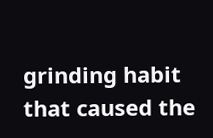grinding habit that caused the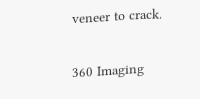veneer to crack.


360 Imaging